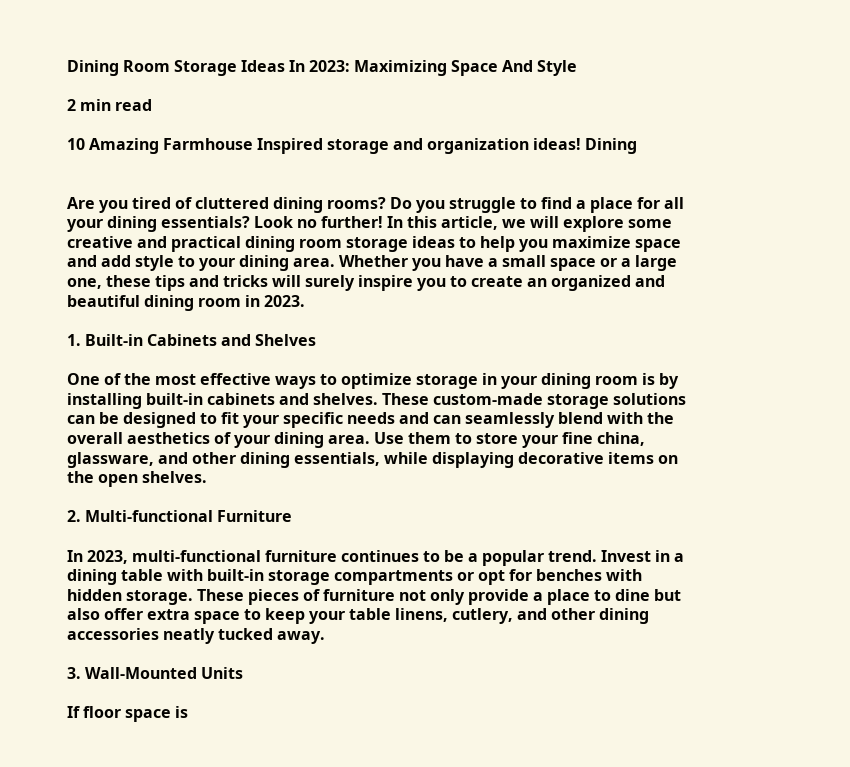Dining Room Storage Ideas In 2023: Maximizing Space And Style

2 min read

10 Amazing Farmhouse Inspired storage and organization ideas! Dining


Are you tired of cluttered dining rooms? Do you struggle to find a place for all your dining essentials? Look no further! In this article, we will explore some creative and practical dining room storage ideas to help you maximize space and add style to your dining area. Whether you have a small space or a large one, these tips and tricks will surely inspire you to create an organized and beautiful dining room in 2023.

1. Built-in Cabinets and Shelves

One of the most effective ways to optimize storage in your dining room is by installing built-in cabinets and shelves. These custom-made storage solutions can be designed to fit your specific needs and can seamlessly blend with the overall aesthetics of your dining area. Use them to store your fine china, glassware, and other dining essentials, while displaying decorative items on the open shelves.

2. Multi-functional Furniture

In 2023, multi-functional furniture continues to be a popular trend. Invest in a dining table with built-in storage compartments or opt for benches with hidden storage. These pieces of furniture not only provide a place to dine but also offer extra space to keep your table linens, cutlery, and other dining accessories neatly tucked away.

3. Wall-Mounted Units

If floor space is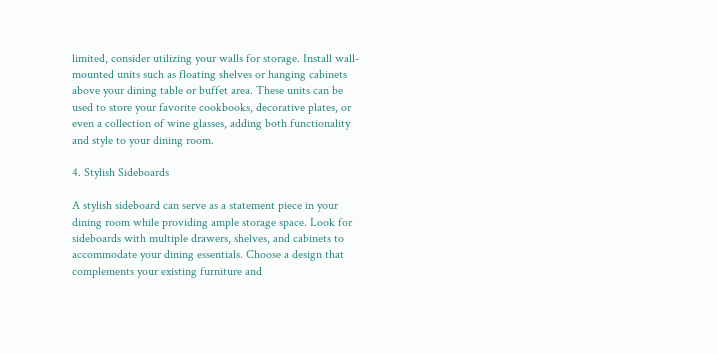limited, consider utilizing your walls for storage. Install wall-mounted units such as floating shelves or hanging cabinets above your dining table or buffet area. These units can be used to store your favorite cookbooks, decorative plates, or even a collection of wine glasses, adding both functionality and style to your dining room.

4. Stylish Sideboards

A stylish sideboard can serve as a statement piece in your dining room while providing ample storage space. Look for sideboards with multiple drawers, shelves, and cabinets to accommodate your dining essentials. Choose a design that complements your existing furniture and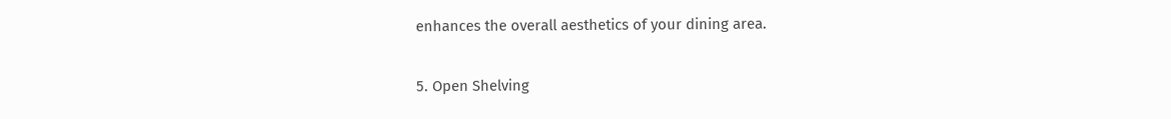enhances the overall aesthetics of your dining area.

5. Open Shelving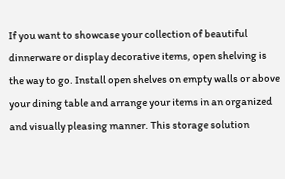If you want to showcase your collection of beautiful dinnerware or display decorative items, open shelving is the way to go. Install open shelves on empty walls or above your dining table and arrange your items in an organized and visually pleasing manner. This storage solution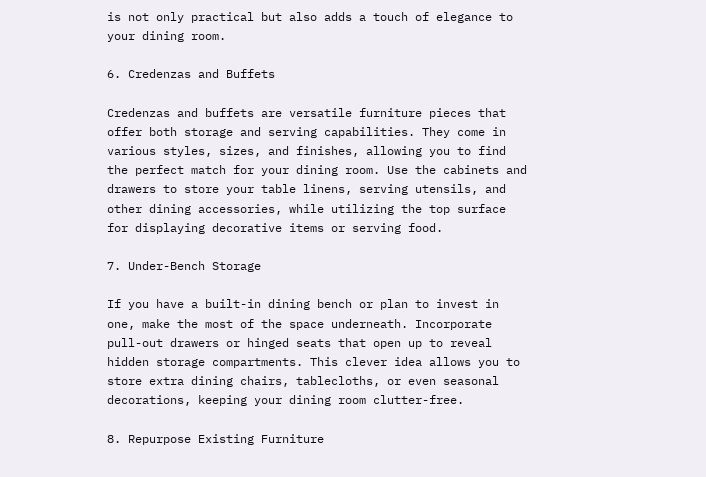is not only practical but also adds a touch of elegance to your dining room.

6. Credenzas and Buffets

Credenzas and buffets are versatile furniture pieces that offer both storage and serving capabilities. They come in various styles, sizes, and finishes, allowing you to find the perfect match for your dining room. Use the cabinets and drawers to store your table linens, serving utensils, and other dining accessories, while utilizing the top surface for displaying decorative items or serving food.

7. Under-Bench Storage

If you have a built-in dining bench or plan to invest in one, make the most of the space underneath. Incorporate pull-out drawers or hinged seats that open up to reveal hidden storage compartments. This clever idea allows you to store extra dining chairs, tablecloths, or even seasonal decorations, keeping your dining room clutter-free.

8. Repurpose Existing Furniture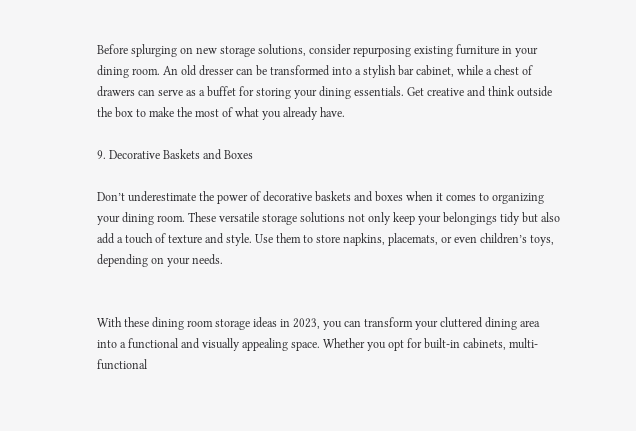Before splurging on new storage solutions, consider repurposing existing furniture in your dining room. An old dresser can be transformed into a stylish bar cabinet, while a chest of drawers can serve as a buffet for storing your dining essentials. Get creative and think outside the box to make the most of what you already have.

9. Decorative Baskets and Boxes

Don’t underestimate the power of decorative baskets and boxes when it comes to organizing your dining room. These versatile storage solutions not only keep your belongings tidy but also add a touch of texture and style. Use them to store napkins, placemats, or even children’s toys, depending on your needs.


With these dining room storage ideas in 2023, you can transform your cluttered dining area into a functional and visually appealing space. Whether you opt for built-in cabinets, multi-functional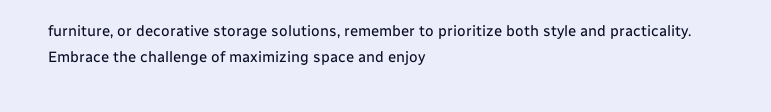furniture, or decorative storage solutions, remember to prioritize both style and practicality. Embrace the challenge of maximizing space and enjoy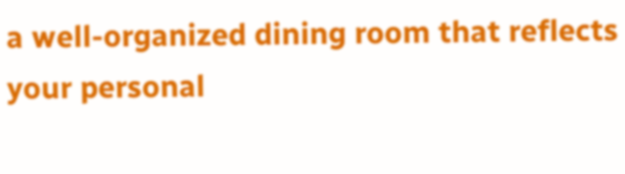a well-organized dining room that reflects your personal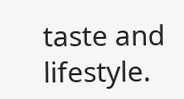taste and lifestyle.